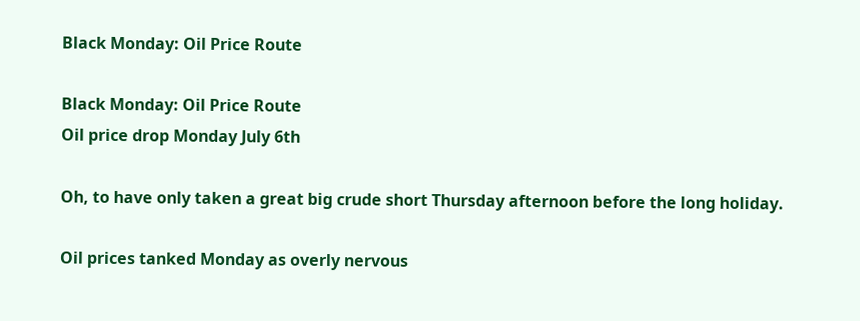Black Monday: Oil Price Route

Black Monday: Oil Price Route
Oil price drop Monday July 6th

Oh, to have only taken a great big crude short Thursday afternoon before the long holiday.

Oil prices tanked Monday as overly nervous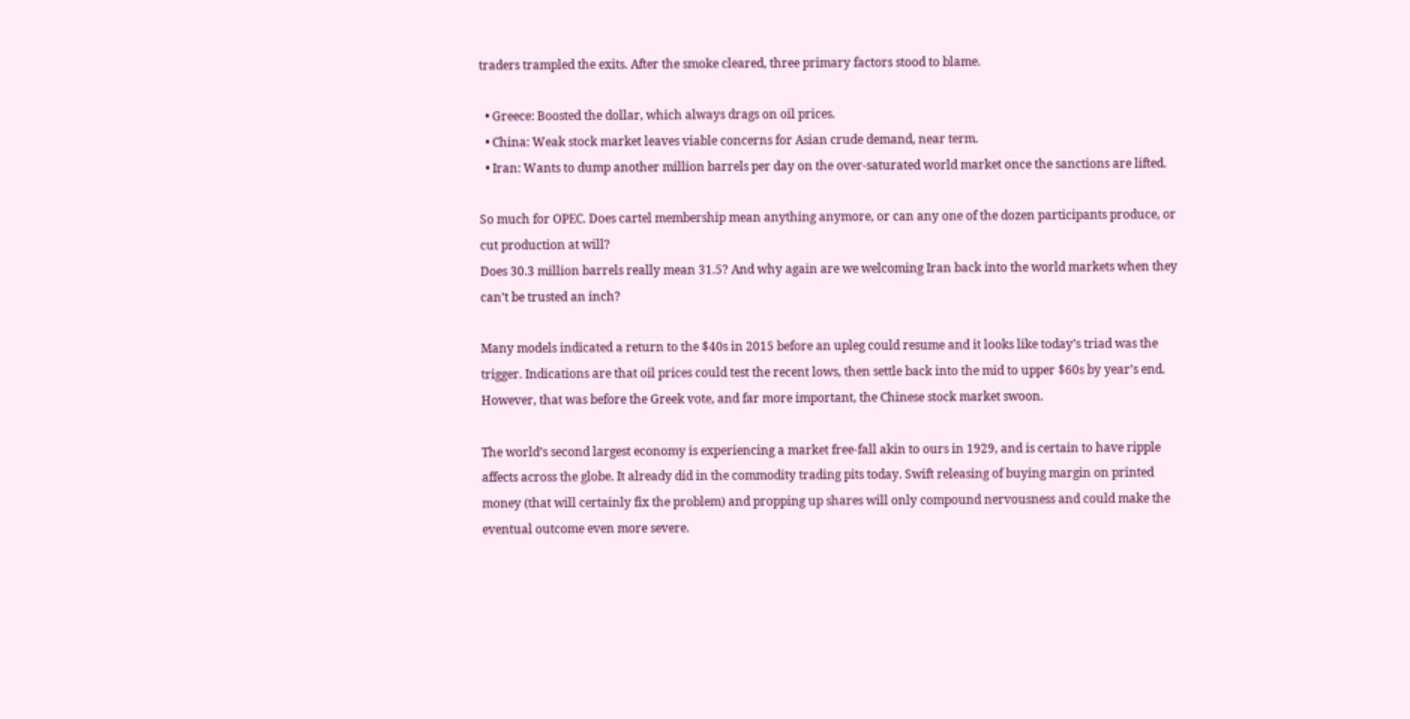traders trampled the exits. After the smoke cleared, three primary factors stood to blame.

  • Greece: Boosted the dollar, which always drags on oil prices.
  • China: Weak stock market leaves viable concerns for Asian crude demand, near term.
  • Iran: Wants to dump another million barrels per day on the over-saturated world market once the sanctions are lifted.

So much for OPEC. Does cartel membership mean anything anymore, or can any one of the dozen participants produce, or cut production at will?
Does 30.3 million barrels really mean 31.5? And why again are we welcoming Iran back into the world markets when they can’t be trusted an inch?

Many models indicated a return to the $40s in 2015 before an upleg could resume and it looks like today’s triad was the trigger. Indications are that oil prices could test the recent lows, then settle back into the mid to upper $60s by year’s end. However, that was before the Greek vote, and far more important, the Chinese stock market swoon.

The world’s second largest economy is experiencing a market free-fall akin to ours in 1929, and is certain to have ripple affects across the globe. It already did in the commodity trading pits today. Swift releasing of buying margin on printed money (that will certainly fix the problem) and propping up shares will only compound nervousness and could make the eventual outcome even more severe.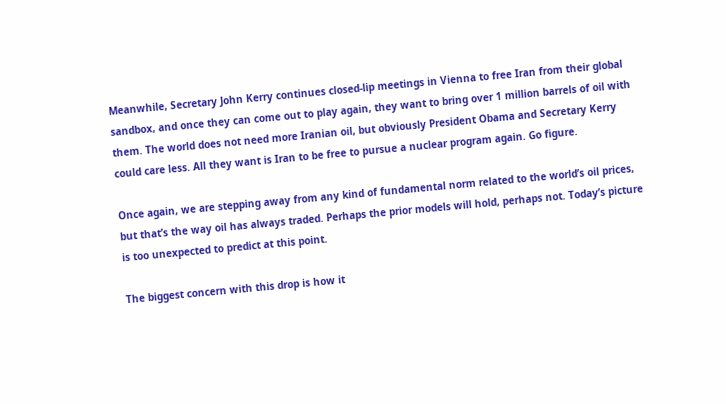Meanwhile, Secretary John Kerry continues closed-lip meetings in Vienna to free Iran from their global sandbox, and once they can come out to play again, they want to bring over 1 million barrels of oil with them. The world does not need more Iranian oil, but obviously President Obama and Secretary Kerry could care less. All they want is Iran to be free to pursue a nuclear program again. Go figure.

Once again, we are stepping away from any kind of fundamental norm related to the world’s oil prices, but that’s the way oil has always traded. Perhaps the prior models will hold, perhaps not. Today’s picture is too unexpected to predict at this point.

The biggest concern with this drop is how it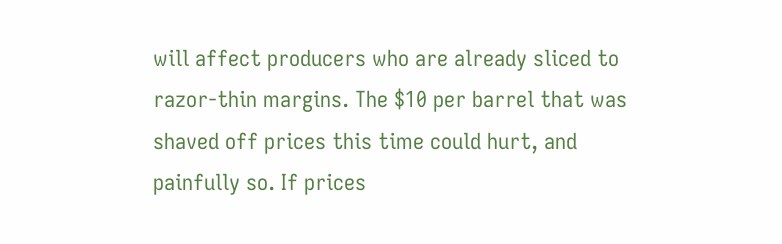will affect producers who are already sliced to razor-thin margins. The $10 per barrel that was shaved off prices this time could hurt, and painfully so. If prices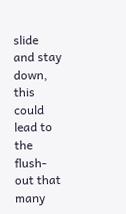slide and stay down, this could lead to the flush-out that many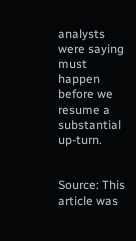analysts were saying must happen before we resume a substantial up-turn.


Source: This article was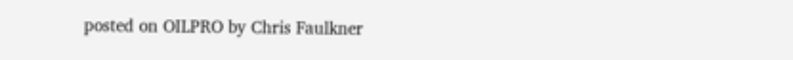posted on OILPRO by Chris Faulkner